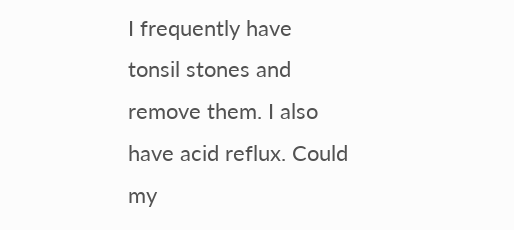I frequently have tonsil stones and remove them. I also have acid reflux. Could my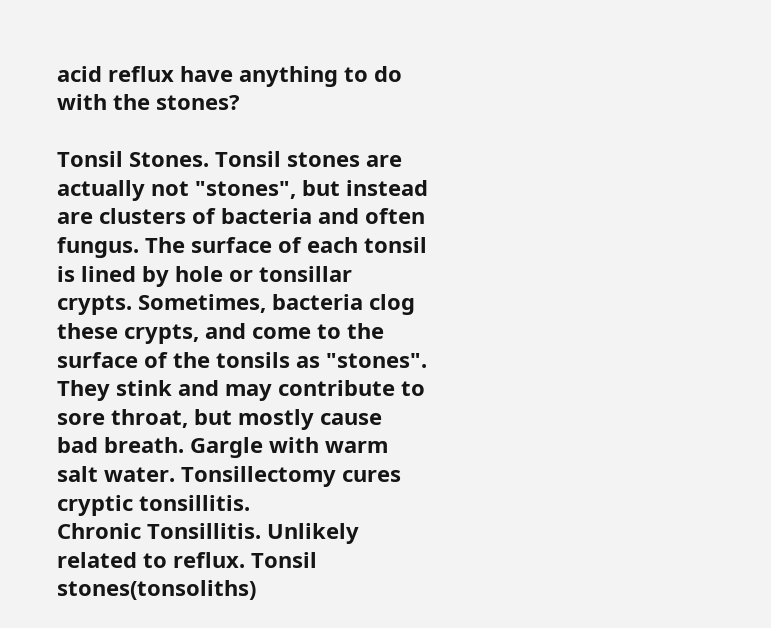acid reflux have anything to do with the stones?

Tonsil Stones. Tonsil stones are actually not "stones", but instead are clusters of bacteria and often fungus. The surface of each tonsil is lined by hole or tonsillar crypts. Sometimes, bacteria clog these crypts, and come to the surface of the tonsils as "stones". They stink and may contribute to sore throat, but mostly cause bad breath. Gargle with warm salt water. Tonsillectomy cures cryptic tonsillitis.
Chronic Tonsillitis. Unlikely related to reflux. Tonsil stones(tonsoliths)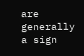are generally a sign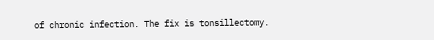of chronic infection. The fix is tonsillectomy.